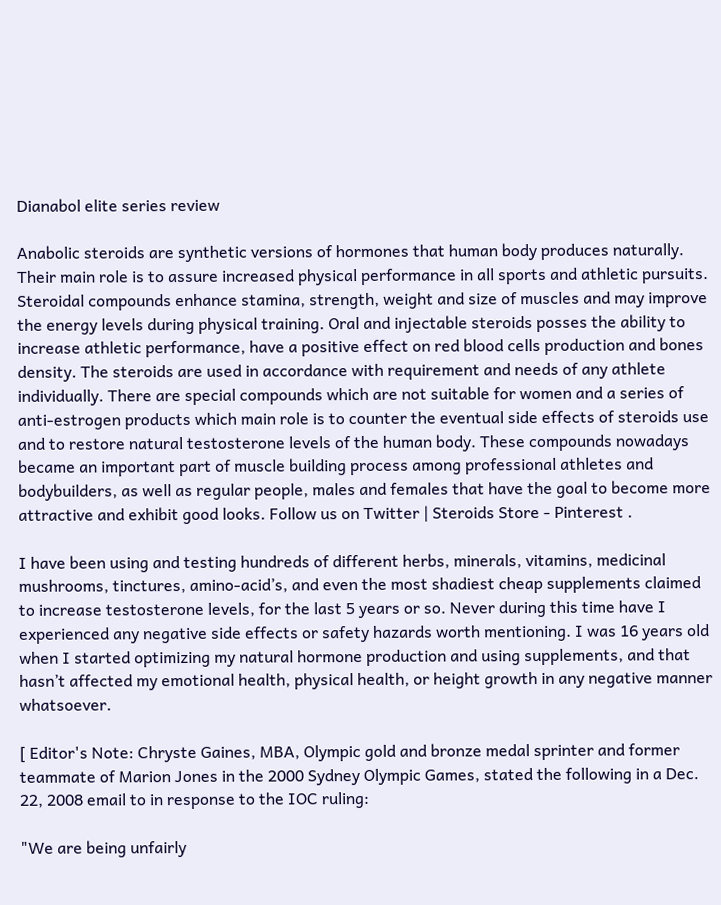Dianabol elite series review

Anabolic steroids are synthetic versions of hormones that human body produces naturally. Their main role is to assure increased physical performance in all sports and athletic pursuits. Steroidal compounds enhance stamina, strength, weight and size of muscles and may improve the energy levels during physical training. Oral and injectable steroids posses the ability to increase athletic performance, have a positive effect on red blood cells production and bones density. The steroids are used in accordance with requirement and needs of any athlete individually. There are special compounds which are not suitable for women and a series of anti-estrogen products which main role is to counter the eventual side effects of steroids use and to restore natural testosterone levels of the human body. These compounds nowadays became an important part of muscle building process among professional athletes and bodybuilders, as well as regular people, males and females that have the goal to become more attractive and exhibit good looks. Follow us on Twitter | Steroids Store - Pinterest .

I have been using and testing hundreds of different herbs, minerals, vitamins, medicinal mushrooms, tinctures, amino-acid’s, and even the most shadiest cheap supplements claimed to increase testosterone levels, for the last 5 years or so. Never during this time have I experienced any negative side effects or safety hazards worth mentioning. I was 16 years old when I started optimizing my natural hormone production and using supplements, and that hasn’t affected my emotional health, physical health, or height growth in any negative manner whatsoever.

[ Editor's Note: Chryste Gaines, MBA, Olympic gold and bronze medal sprinter and former teammate of Marion Jones in the 2000 Sydney Olympic Games, stated the following in a Dec. 22, 2008 email to in response to the IOC ruling:

"We are being unfairly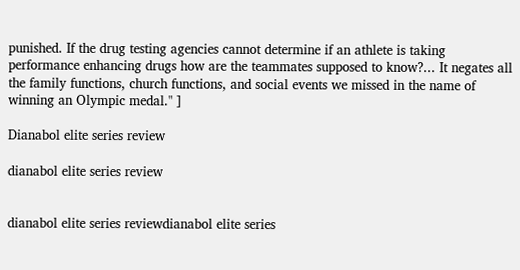punished. If the drug testing agencies cannot determine if an athlete is taking performance enhancing drugs how are the teammates supposed to know?... It negates all the family functions, church functions, and social events we missed in the name of winning an Olympic medal." ]

Dianabol elite series review

dianabol elite series review


dianabol elite series reviewdianabol elite series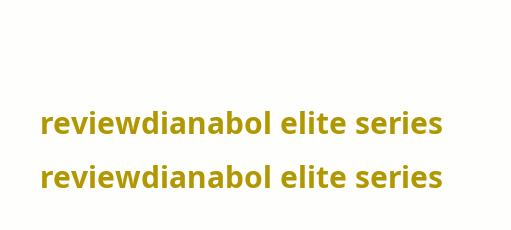reviewdianabol elite series reviewdianabol elite series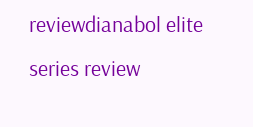reviewdianabol elite series review